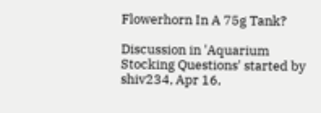Flowerhorn In A 75g Tank?

Discussion in 'Aquarium Stocking Questions' started by shiv234, Apr 16,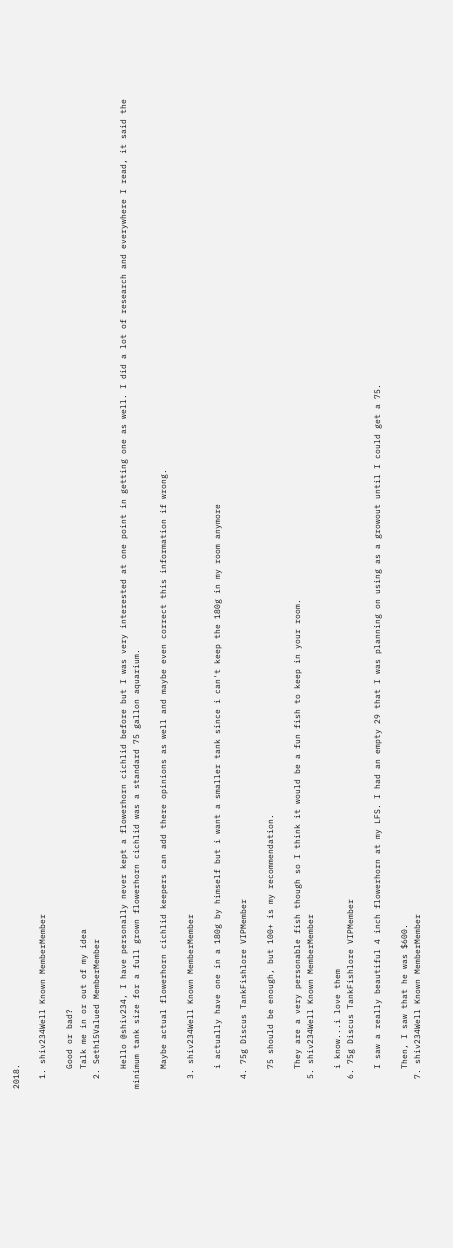2018.

  1. shiv234Well Known MemberMember

    Good or bad?
    Talk me in or out of my idea
  2. Seth15Valued MemberMember

    Hello @shiv234, I have personally never kept a flowerhorn cichlid before but I was very interested at one point in getting one as well. I did a lot of research and everywhere I read, it said the minimum tank size for a full grown flowerhorn cichlid was a standard 75 gallon aquarium.

    Maybe actual flowerhorn cichlid keepers can add there opinions as well and maybe even correct this information if wrong.

  3. shiv234Well Known MemberMember

    i actually have one in a 180g by himself but i want a smaller tank since i can't keep the 180g in my room anymore

  4. 75g Discus TankFishlore VIPMember

    75 should be enough, but 100+ is my recommendation.

    They are a very personable fish though so I think it would be a fun fish to keep in your room.
  5. shiv234Well Known MemberMember

    i know...i love them
  6. 75g Discus TankFishlore VIPMember

    I saw a really beautiful 4 inch flowerhorn at my LFS. I had an empty 29 that I was planning on using as a growout until I could get a 75.

    Then, I saw that he was $600.
  7. shiv234Well Known MemberMember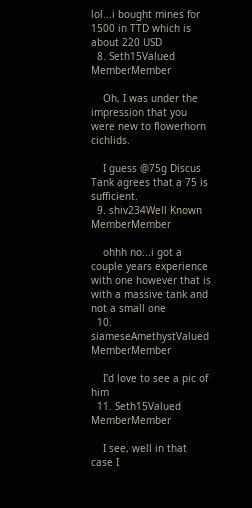lol...i bought mines for 1500 in TTD which is about 220 USD
  8. Seth15Valued MemberMember

    Oh, I was under the impression that you were new to flowerhorn cichlids.

    I guess @75g Discus Tank agrees that a 75 is sufficient.
  9. shiv234Well Known MemberMember

    ohhh no...i got a couple years experience with one however that is with a massive tank and not a small one
  10. siameseAmethystValued MemberMember

    I'd love to see a pic of him
  11. Seth15Valued MemberMember

    I see, well in that case I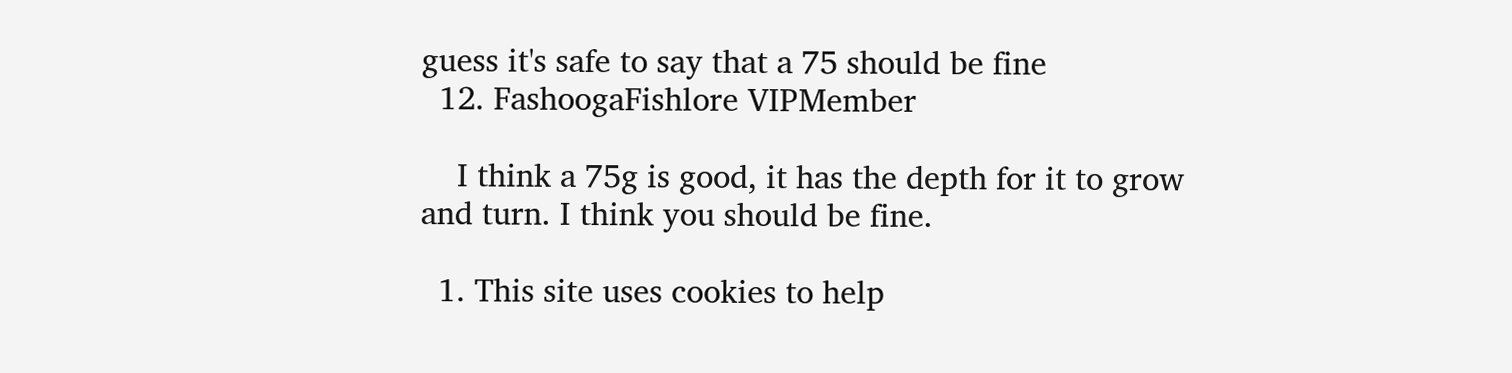guess it's safe to say that a 75 should be fine
  12. FashoogaFishlore VIPMember

    I think a 75g is good, it has the depth for it to grow and turn. I think you should be fine.

  1. This site uses cookies to help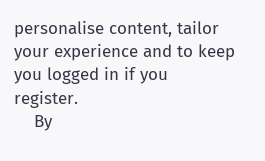personalise content, tailor your experience and to keep you logged in if you register.
    By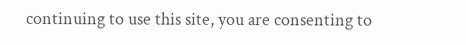continuing to use this site, you are consenting to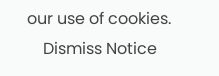our use of cookies.
    Dismiss Notice